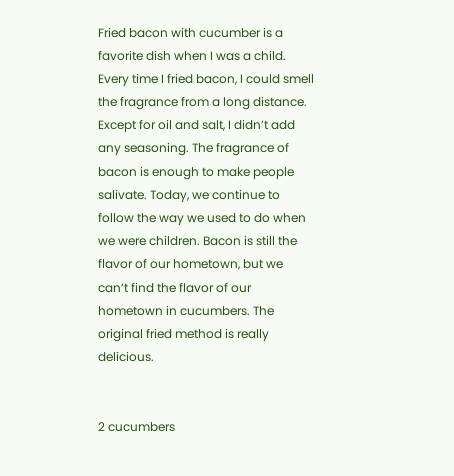Fried bacon with cucumber is a favorite dish when I was a child. Every time I fried bacon, I could smell the fragrance from a long distance. Except for oil and salt, I didn’t add any seasoning. The fragrance of bacon is enough to make people salivate. Today, we continue to follow the way we used to do when we were children. Bacon is still the flavor of our hometown, but we can’t find the flavor of our hometown in cucumbers. The original fried method is really delicious.


2 cucumbers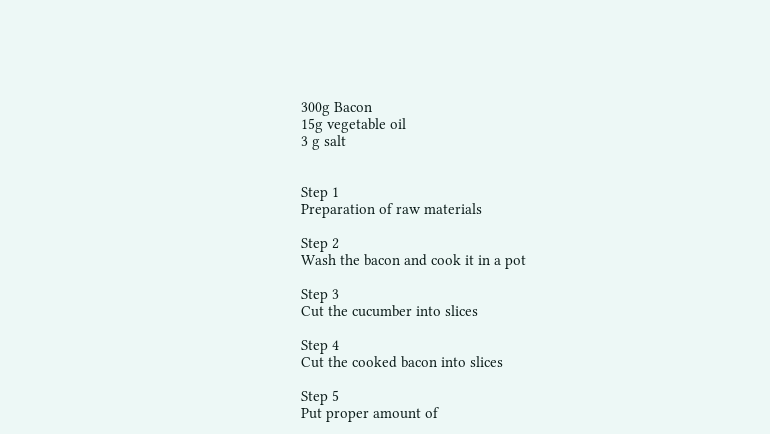300g Bacon
15g vegetable oil
3 g salt


Step 1
Preparation of raw materials

Step 2
Wash the bacon and cook it in a pot

Step 3
Cut the cucumber into slices

Step 4
Cut the cooked bacon into slices

Step 5
Put proper amount of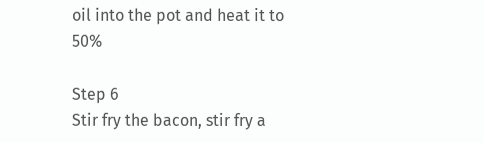oil into the pot and heat it to 50%

Step 6
Stir fry the bacon, stir fry a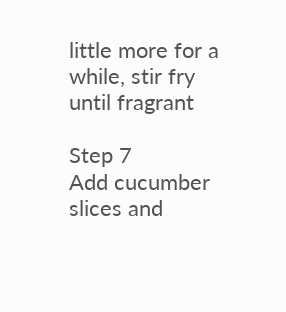little more for a while, stir fry until fragrant

Step 7
Add cucumber slices and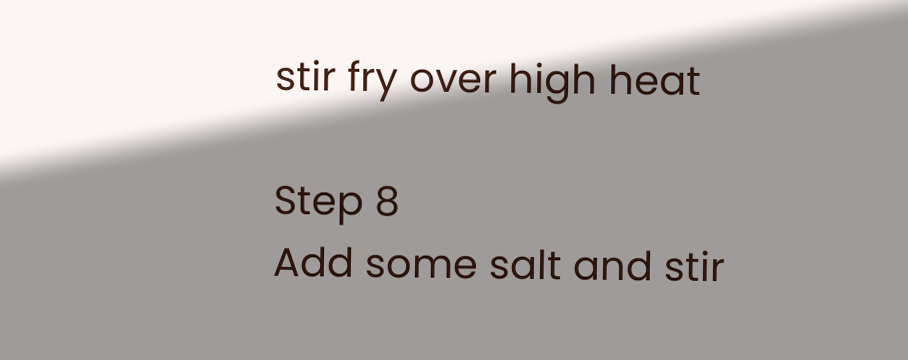stir fry over high heat

Step 8
Add some salt and stir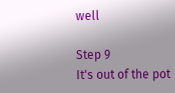well

Step 9
It's out of the pot